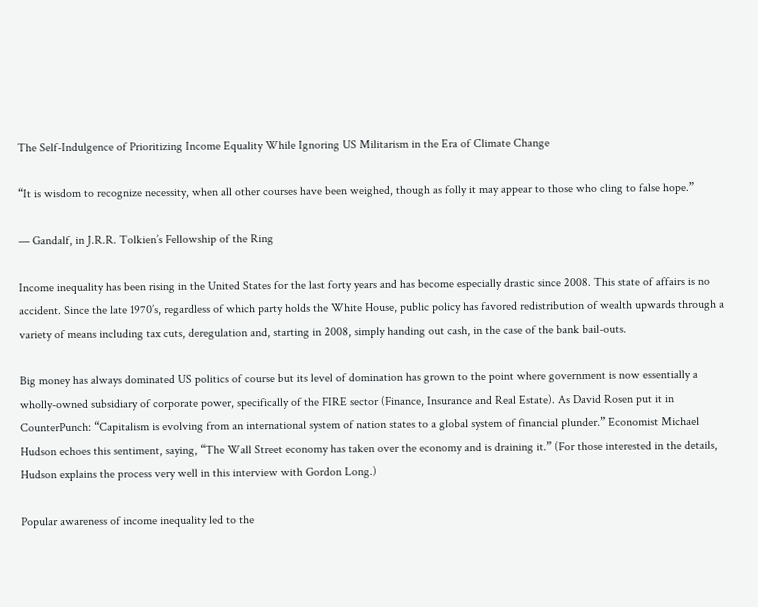The Self-Indulgence of Prioritizing Income Equality While Ignoring US Militarism in the Era of Climate Change

“It is wisdom to recognize necessity, when all other courses have been weighed, though as folly it may appear to those who cling to false hope.”

— Gandalf, in J.R.R. Tolkien’s Fellowship of the Ring

Income inequality has been rising in the United States for the last forty years and has become especially drastic since 2008. This state of affairs is no accident. Since the late 1970’s, regardless of which party holds the White House, public policy has favored redistribution of wealth upwards through a variety of means including tax cuts, deregulation and, starting in 2008, simply handing out cash, in the case of the bank bail-outs.

Big money has always dominated US politics of course but its level of domination has grown to the point where government is now essentially a wholly-owned subsidiary of corporate power, specifically of the FIRE sector (Finance, Insurance and Real Estate). As David Rosen put it in CounterPunch: “Capitalism is evolving from an international system of nation states to a global system of financial plunder.” Economist Michael Hudson echoes this sentiment, saying, “The Wall Street economy has taken over the economy and is draining it.” (For those interested in the details, Hudson explains the process very well in this interview with Gordon Long.)

Popular awareness of income inequality led to the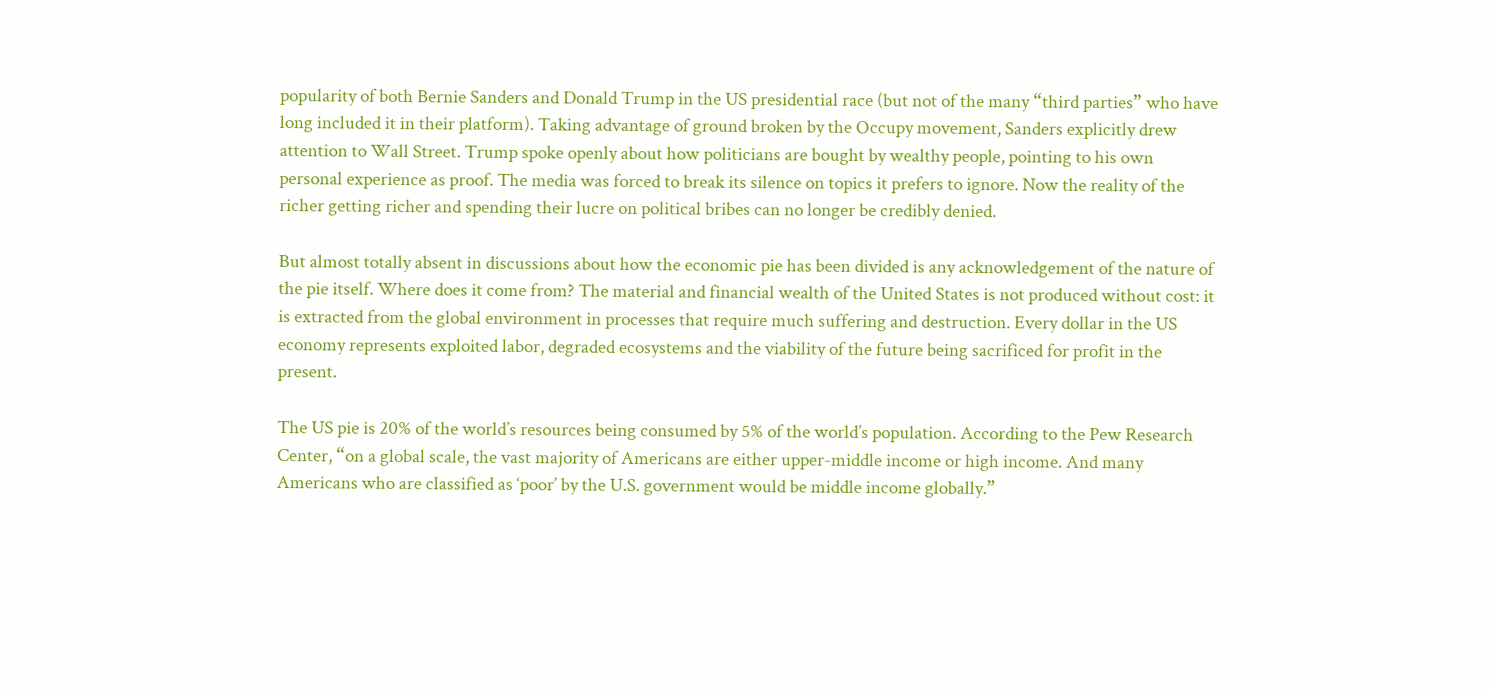popularity of both Bernie Sanders and Donald Trump in the US presidential race (but not of the many “third parties” who have long included it in their platform). Taking advantage of ground broken by the Occupy movement, Sanders explicitly drew attention to Wall Street. Trump spoke openly about how politicians are bought by wealthy people, pointing to his own personal experience as proof. The media was forced to break its silence on topics it prefers to ignore. Now the reality of the richer getting richer and spending their lucre on political bribes can no longer be credibly denied.

But almost totally absent in discussions about how the economic pie has been divided is any acknowledgement of the nature of the pie itself. Where does it come from? The material and financial wealth of the United States is not produced without cost: it is extracted from the global environment in processes that require much suffering and destruction. Every dollar in the US economy represents exploited labor, degraded ecosystems and the viability of the future being sacrificed for profit in the present.

The US pie is 20% of the world’s resources being consumed by 5% of the world’s population. According to the Pew Research Center, “on a global scale, the vast majority of Americans are either upper-middle income or high income. And many Americans who are classified as ‘poor’ by the U.S. government would be middle income globally.”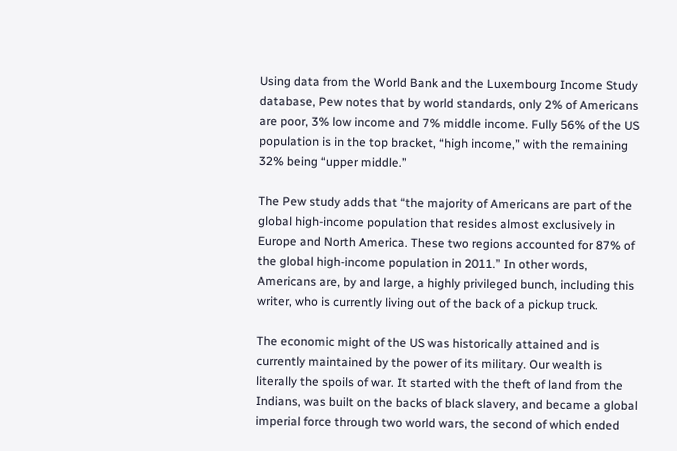Using data from the World Bank and the Luxembourg Income Study database, Pew notes that by world standards, only 2% of Americans are poor, 3% low income and 7% middle income. Fully 56% of the US population is in the top bracket, “high income,” with the remaining 32% being “upper middle.”

The Pew study adds that “the majority of Americans are part of the global high-income population that resides almost exclusively in Europe and North America. These two regions accounted for 87% of the global high-income population in 2011.” In other words, Americans are, by and large, a highly privileged bunch, including this writer, who is currently living out of the back of a pickup truck.

The economic might of the US was historically attained and is currently maintained by the power of its military. Our wealth is literally the spoils of war. It started with the theft of land from the Indians, was built on the backs of black slavery, and became a global imperial force through two world wars, the second of which ended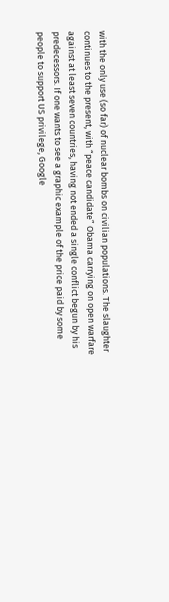with the only use (so far) of nuclear bombs on civilian populations. The slaughter continues to the present, with “peace candidate” Obama carrying on open warfare against at least seven countries, having not ended a single conflict begun by his predecessors. If one wants to see a graphic example of the price paid by some people to support US privilege, Google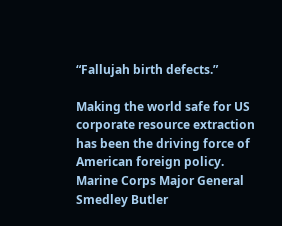“Fallujah birth defects.”

Making the world safe for US corporate resource extraction has been the driving force of American foreign policy. Marine Corps Major General Smedley Butler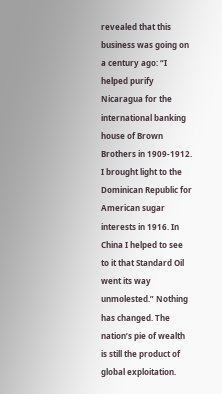revealed that this business was going on a century ago: “I helped purify Nicaragua for the international banking house of Brown Brothers in 1909-1912. I brought light to the Dominican Republic for American sugar interests in 1916. In China I helped to see to it that Standard Oil went its way unmolested.” Nothing has changed. The nation’s pie of wealth is still the product of global exploitation.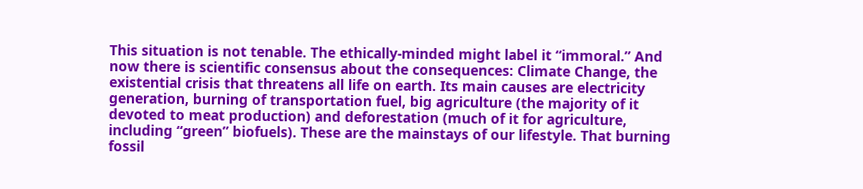This situation is not tenable. The ethically-minded might label it “immoral.” And now there is scientific consensus about the consequences: Climate Change, the existential crisis that threatens all life on earth. Its main causes are electricity generation, burning of transportation fuel, big agriculture (the majority of it devoted to meat production) and deforestation (much of it for agriculture, including “green” biofuels). These are the mainstays of our lifestyle. That burning fossil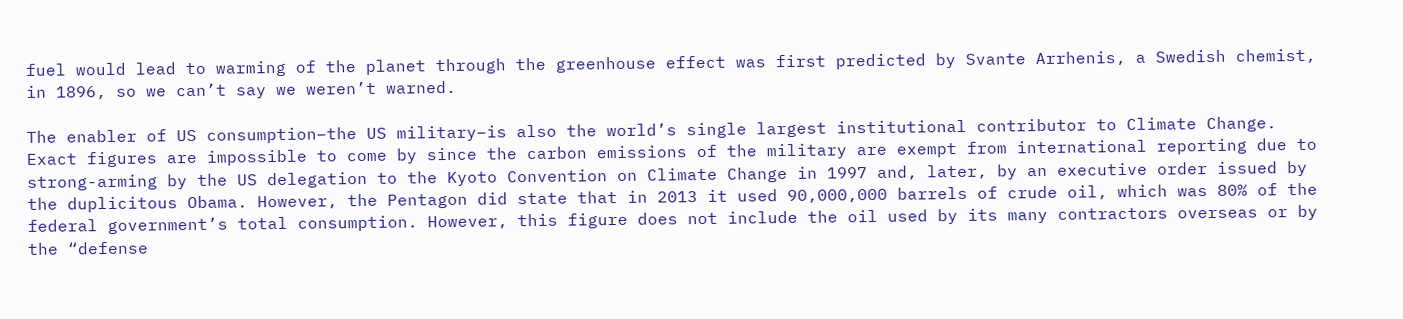fuel would lead to warming of the planet through the greenhouse effect was first predicted by Svante Arrhenis, a Swedish chemist, in 1896, so we can’t say we weren’t warned.

The enabler of US consumption–the US military–is also the world’s single largest institutional contributor to Climate Change. Exact figures are impossible to come by since the carbon emissions of the military are exempt from international reporting due to strong-arming by the US delegation to the Kyoto Convention on Climate Change in 1997 and, later, by an executive order issued by the duplicitous Obama. However, the Pentagon did state that in 2013 it used 90,000,000 barrels of crude oil, which was 80% of the federal government’s total consumption. However, this figure does not include the oil used by its many contractors overseas or by the “defense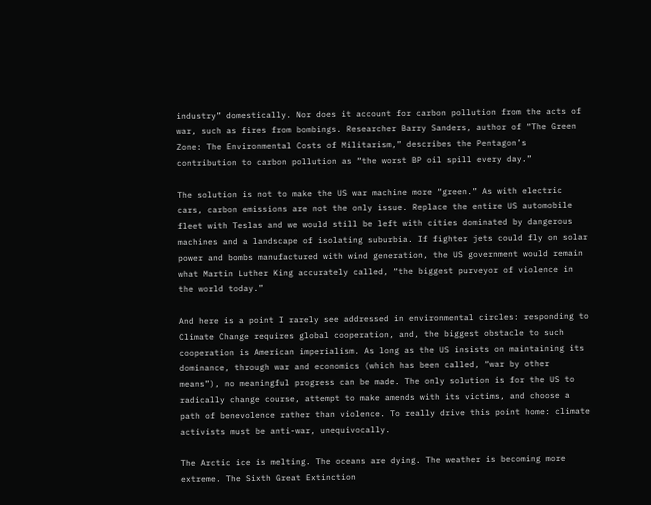industry” domestically. Nor does it account for carbon pollution from the acts of war, such as fires from bombings. Researcher Barry Sanders, author of “The Green Zone: The Environmental Costs of Militarism,” describes the Pentagon’s contribution to carbon pollution as “the worst BP oil spill every day.”

The solution is not to make the US war machine more “green.” As with electric cars, carbon emissions are not the only issue. Replace the entire US automobile fleet with Teslas and we would still be left with cities dominated by dangerous machines and a landscape of isolating suburbia. If fighter jets could fly on solar power and bombs manufactured with wind generation, the US government would remain what Martin Luther King accurately called, “the biggest purveyor of violence in the world today.”

And here is a point I rarely see addressed in environmental circles: responding to Climate Change requires global cooperation, and, the biggest obstacle to such cooperation is American imperialism. As long as the US insists on maintaining its dominance, through war and economics (which has been called, “war by other means”), no meaningful progress can be made. The only solution is for the US to radically change course, attempt to make amends with its victims, and choose a path of benevolence rather than violence. To really drive this point home: climate activists must be anti-war, unequivocally.

The Arctic ice is melting. The oceans are dying. The weather is becoming more extreme. The Sixth Great Extinction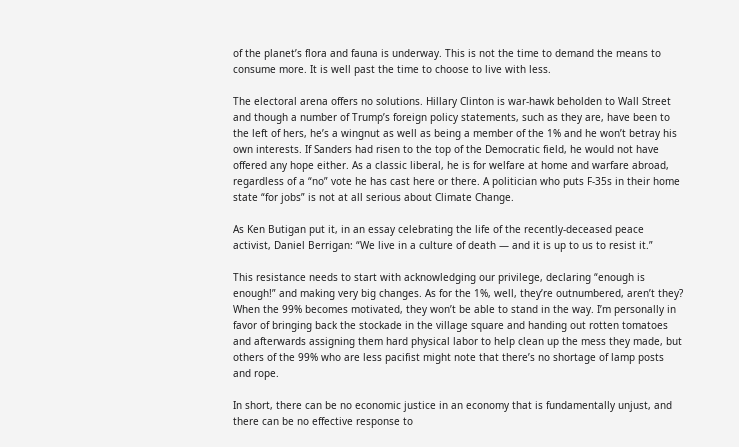of the planet’s flora and fauna is underway. This is not the time to demand the means to consume more. It is well past the time to choose to live with less.

The electoral arena offers no solutions. Hillary Clinton is war-hawk beholden to Wall Street and though a number of Trump’s foreign policy statements, such as they are, have been to the left of hers, he’s a wingnut as well as being a member of the 1% and he won’t betray his own interests. If Sanders had risen to the top of the Democratic field, he would not have offered any hope either. As a classic liberal, he is for welfare at home and warfare abroad, regardless of a “no” vote he has cast here or there. A politician who puts F-35s in their home state “for jobs” is not at all serious about Climate Change.

As Ken Butigan put it, in an essay celebrating the life of the recently-deceased peace activist, Daniel Berrigan: “We live in a culture of death — and it is up to us to resist it.”

This resistance needs to start with acknowledging our privilege, declaring “enough is enough!” and making very big changes. As for the 1%, well, they’re outnumbered, aren’t they? When the 99% becomes motivated, they won’t be able to stand in the way. I’m personally in favor of bringing back the stockade in the village square and handing out rotten tomatoes and afterwards assigning them hard physical labor to help clean up the mess they made, but others of the 99% who are less pacifist might note that there’s no shortage of lamp posts and rope.

In short, there can be no economic justice in an economy that is fundamentally unjust, and there can be no effective response to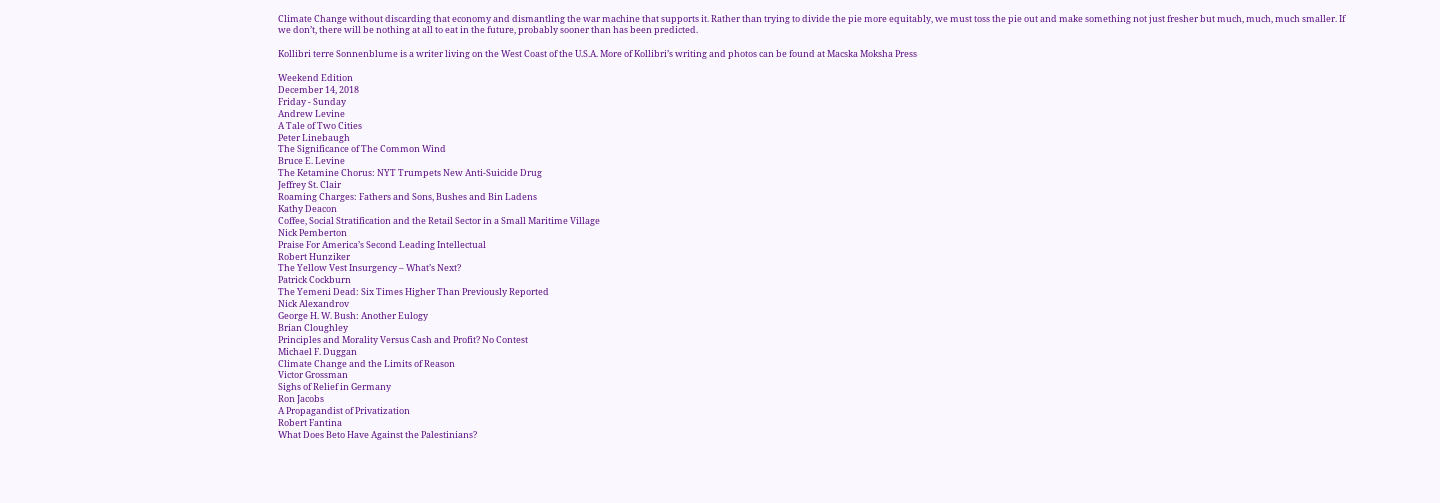Climate Change without discarding that economy and dismantling the war machine that supports it. Rather than trying to divide the pie more equitably, we must toss the pie out and make something not just fresher but much, much, much smaller. If we don’t, there will be nothing at all to eat in the future, probably sooner than has been predicted.

Kollibri terre Sonnenblume is a writer living on the West Coast of the U.S.A. More of Kollibri’s writing and photos can be found at Macska Moksha Press

Weekend Edition
December 14, 2018
Friday - Sunday
Andrew Levine
A Tale of Two Cities
Peter Linebaugh
The Significance of The Common Wind
Bruce E. Levine
The Ketamine Chorus: NYT Trumpets New Anti-Suicide Drug
Jeffrey St. Clair
Roaming Charges: Fathers and Sons, Bushes and Bin Ladens
Kathy Deacon
Coffee, Social Stratification and the Retail Sector in a Small Maritime Village
Nick Pemberton
Praise For America’s Second Leading Intellectual
Robert Hunziker
The Yellow Vest Insurgency – What’s Next?
Patrick Cockburn
The Yemeni Dead: Six Times Higher Than Previously Reported
Nick Alexandrov
George H. W. Bush: Another Eulogy
Brian Cloughley
Principles and Morality Versus Cash and Profit? No Contest
Michael F. Duggan
Climate Change and the Limits of Reason
Victor Grossman
Sighs of Relief in Germany
Ron Jacobs
A Propagandist of Privatization
Robert Fantina
What Does Beto Have Against the Palestinians?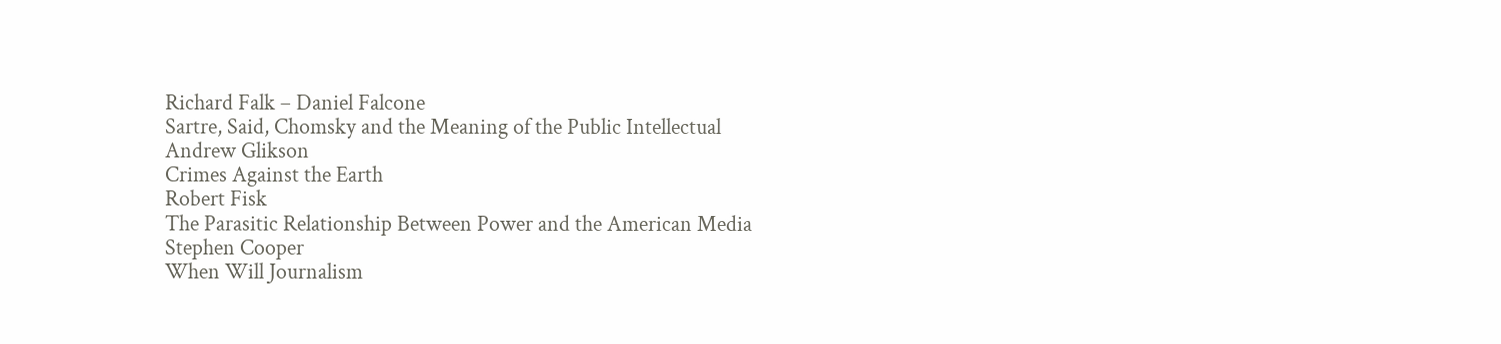Richard Falk – Daniel Falcone
Sartre, Said, Chomsky and the Meaning of the Public Intellectual
Andrew Glikson
Crimes Against the Earth
Robert Fisk
The Parasitic Relationship Between Power and the American Media
Stephen Cooper
When Will Journalism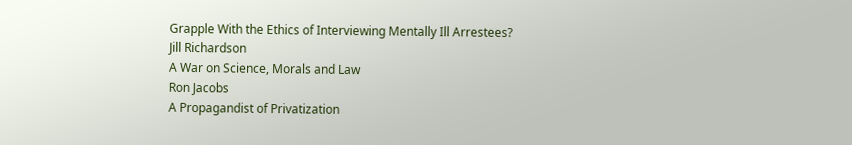Grapple With the Ethics of Interviewing Mentally Ill Arrestees?
Jill Richardson
A War on Science, Morals and Law
Ron Jacobs
A Propagandist of Privatization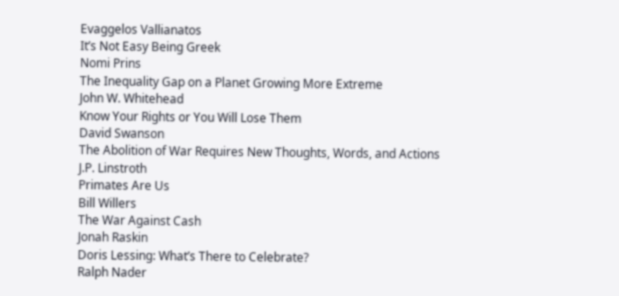Evaggelos Vallianatos
It’s Not Easy Being Greek
Nomi Prins
The Inequality Gap on a Planet Growing More Extreme
John W. Whitehead
Know Your Rights or You Will Lose Them
David Swanson
The Abolition of War Requires New Thoughts, Words, and Actions
J.P. Linstroth
Primates Are Us
Bill Willers
The War Against Cash
Jonah Raskin
Doris Lessing: What’s There to Celebrate?
Ralph Nader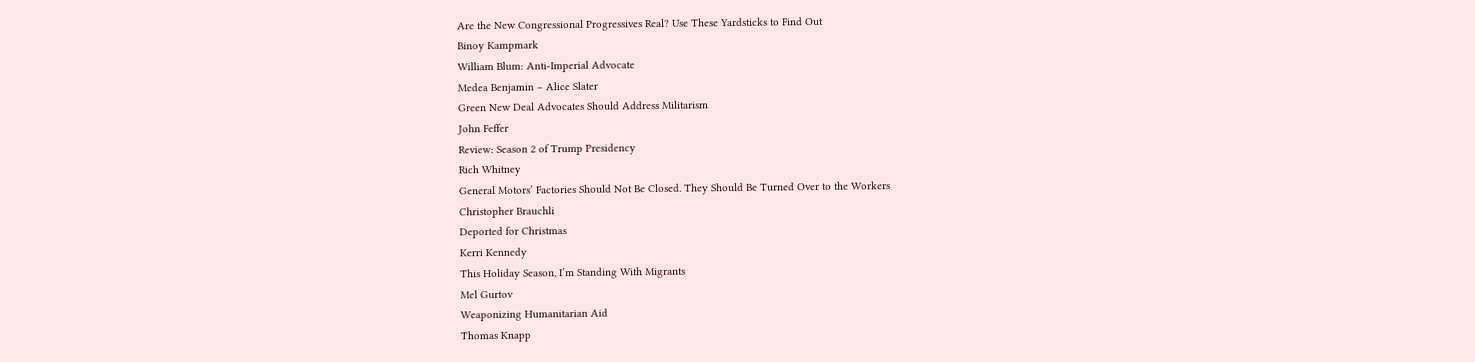Are the New Congressional Progressives Real? Use These Yardsticks to Find Out
Binoy Kampmark
William Blum: Anti-Imperial Advocate
Medea Benjamin – Alice Slater
Green New Deal Advocates Should Address Militarism
John Feffer
Review: Season 2 of Trump Presidency
Rich Whitney
General Motors’ Factories Should Not Be Closed. They Should Be Turned Over to the Workers
Christopher Brauchli
Deported for Christmas
Kerri Kennedy
This Holiday Season, I’m Standing With Migrants
Mel Gurtov
Weaponizing Humanitarian Aid
Thomas Knapp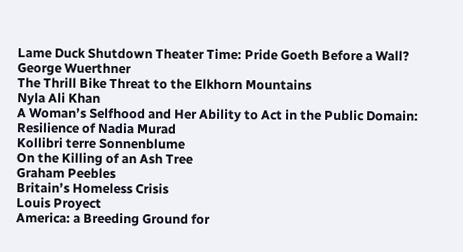Lame Duck Shutdown Theater Time: Pride Goeth Before a Wall?
George Wuerthner
The Thrill Bike Threat to the Elkhorn Mountains
Nyla Ali Khan
A Woman’s Selfhood and Her Ability to Act in the Public Domain: Resilience of Nadia Murad
Kollibri terre Sonnenblume
On the Killing of an Ash Tree
Graham Peebles
Britain’s Homeless Crisis
Louis Proyect
America: a Breeding Ground for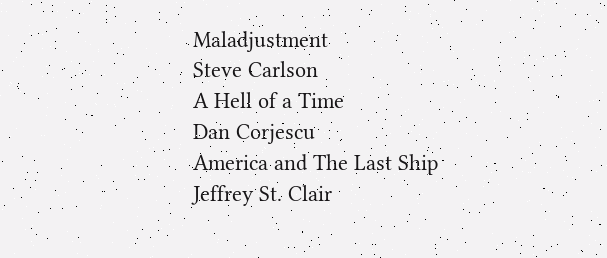Maladjustment
Steve Carlson
A Hell of a Time
Dan Corjescu
America and The Last Ship
Jeffrey St. Clair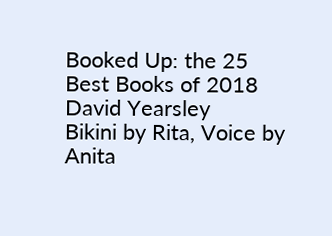Booked Up: the 25 Best Books of 2018
David Yearsley
Bikini by Rita, Voice by Anita